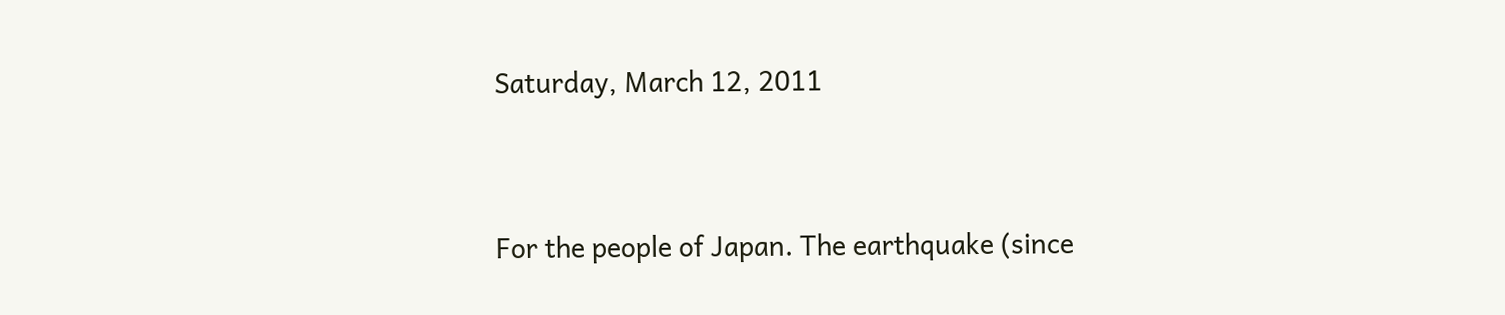Saturday, March 12, 2011


For the people of Japan. The earthquake (since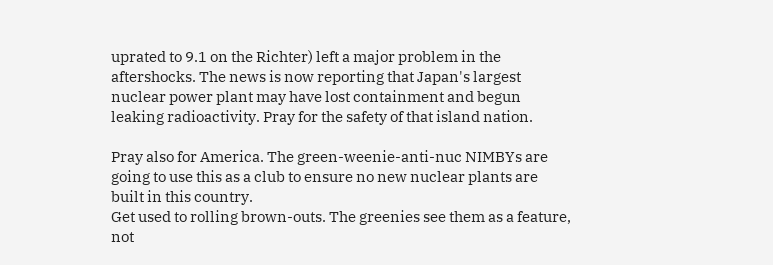uprated to 9.1 on the Richter) left a major problem in the aftershocks. The news is now reporting that Japan's largest nuclear power plant may have lost containment and begun leaking radioactivity. Pray for the safety of that island nation.

Pray also for America. The green-weenie-anti-nuc NIMBYs are going to use this as a club to ensure no new nuclear plants are built in this country.
Get used to rolling brown-outs. The greenies see them as a feature, not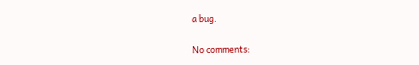a bug.

No comments: